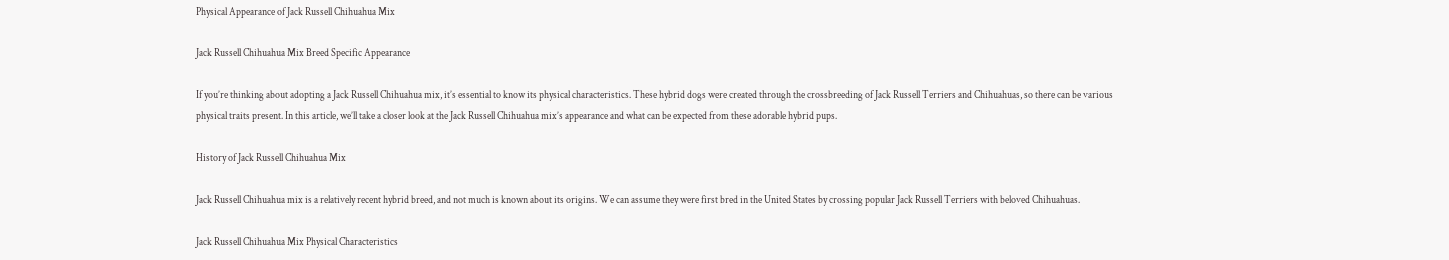Physical Appearance of Jack Russell Chihuahua Mix

Jack Russell Chihuahua Mix Breed Specific Appearance

If you’re thinking about adopting a Jack Russell Chihuahua mix, it’s essential to know its physical characteristics. These hybrid dogs were created through the crossbreeding of Jack Russell Terriers and Chihuahuas, so there can be various physical traits present. In this article, we’ll take a closer look at the Jack Russell Chihuahua mix’s appearance and what can be expected from these adorable hybrid pups.

History of Jack Russell Chihuahua Mix

Jack Russell Chihuahua mix is a relatively recent hybrid breed, and not much is known about its origins. We can assume they were first bred in the United States by crossing popular Jack Russell Terriers with beloved Chihuahuas.

Jack Russell Chihuahua Mix Physical Characteristics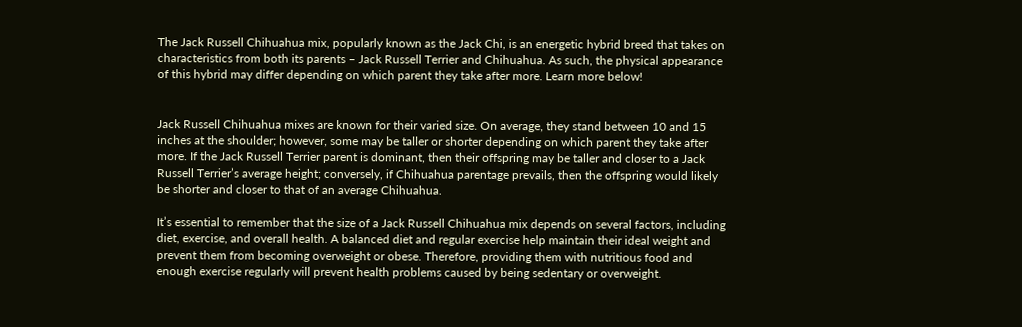The Jack Russell Chihuahua mix, popularly known as the Jack Chi, is an energetic hybrid breed that takes on characteristics from both its parents – Jack Russell Terrier and Chihuahua. As such, the physical appearance of this hybrid may differ depending on which parent they take after more. Learn more below!


Jack Russell Chihuahua mixes are known for their varied size. On average, they stand between 10 and 15 inches at the shoulder; however, some may be taller or shorter depending on which parent they take after more. If the Jack Russell Terrier parent is dominant, then their offspring may be taller and closer to a Jack Russell Terrier’s average height; conversely, if Chihuahua parentage prevails, then the offspring would likely be shorter and closer to that of an average Chihuahua.

It’s essential to remember that the size of a Jack Russell Chihuahua mix depends on several factors, including diet, exercise, and overall health. A balanced diet and regular exercise help maintain their ideal weight and prevent them from becoming overweight or obese. Therefore, providing them with nutritious food and enough exercise regularly will prevent health problems caused by being sedentary or overweight.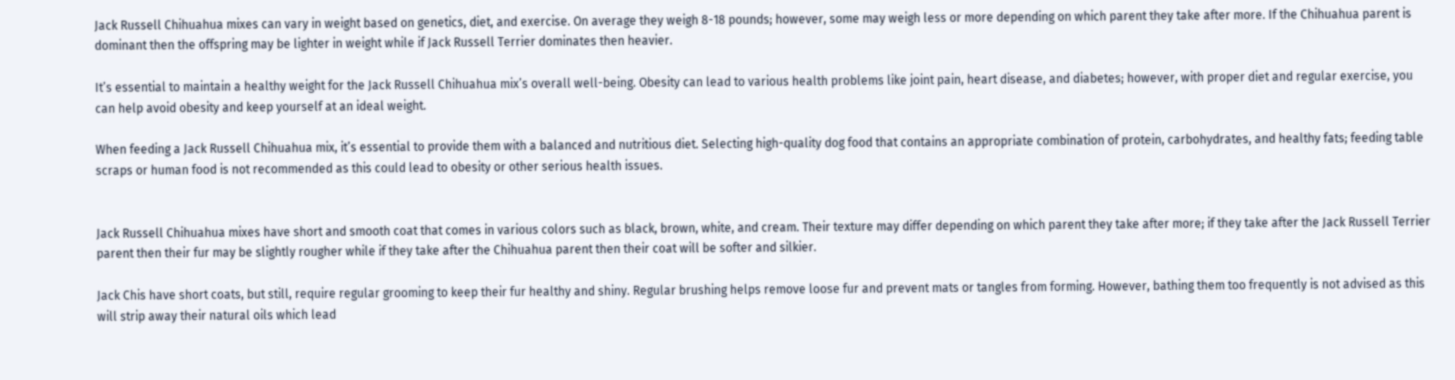Jack Russell Chihuahua mixes can vary in weight based on genetics, diet, and exercise. On average they weigh 8-18 pounds; however, some may weigh less or more depending on which parent they take after more. If the Chihuahua parent is dominant then the offspring may be lighter in weight while if Jack Russell Terrier dominates then heavier.

It’s essential to maintain a healthy weight for the Jack Russell Chihuahua mix’s overall well-being. Obesity can lead to various health problems like joint pain, heart disease, and diabetes; however, with proper diet and regular exercise, you can help avoid obesity and keep yourself at an ideal weight.

When feeding a Jack Russell Chihuahua mix, it’s essential to provide them with a balanced and nutritious diet. Selecting high-quality dog food that contains an appropriate combination of protein, carbohydrates, and healthy fats; feeding table scraps or human food is not recommended as this could lead to obesity or other serious health issues.


Jack Russell Chihuahua mixes have short and smooth coat that comes in various colors such as black, brown, white, and cream. Their texture may differ depending on which parent they take after more; if they take after the Jack Russell Terrier parent then their fur may be slightly rougher while if they take after the Chihuahua parent then their coat will be softer and silkier.

Jack Chis have short coats, but still, require regular grooming to keep their fur healthy and shiny. Regular brushing helps remove loose fur and prevent mats or tangles from forming. However, bathing them too frequently is not advised as this will strip away their natural oils which lead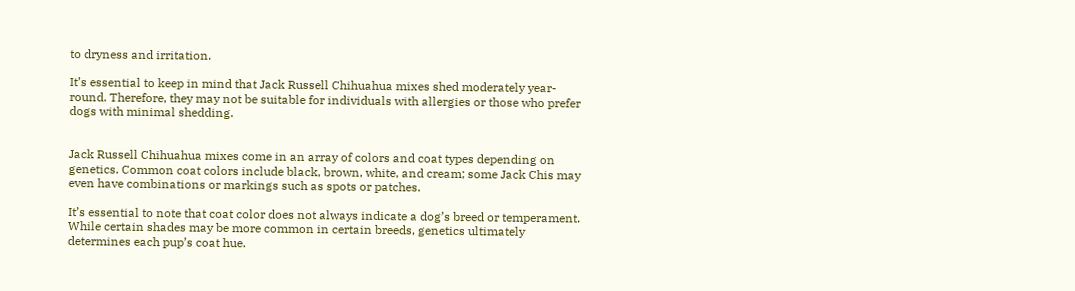to dryness and irritation.

It’s essential to keep in mind that Jack Russell Chihuahua mixes shed moderately year-round. Therefore, they may not be suitable for individuals with allergies or those who prefer dogs with minimal shedding.


Jack Russell Chihuahua mixes come in an array of colors and coat types depending on genetics. Common coat colors include black, brown, white, and cream; some Jack Chis may even have combinations or markings such as spots or patches.

It’s essential to note that coat color does not always indicate a dog’s breed or temperament. While certain shades may be more common in certain breeds, genetics ultimately determines each pup’s coat hue.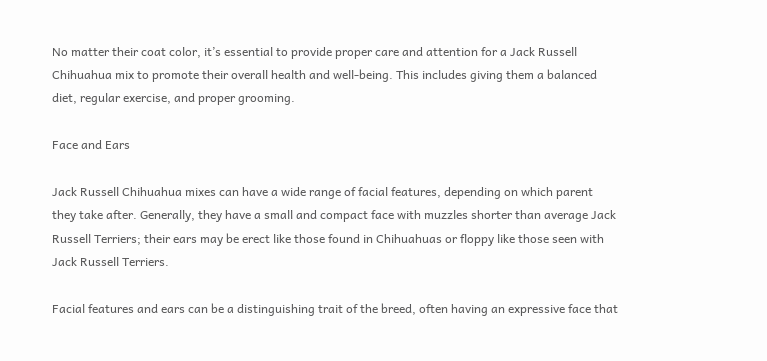No matter their coat color, it’s essential to provide proper care and attention for a Jack Russell Chihuahua mix to promote their overall health and well-being. This includes giving them a balanced diet, regular exercise, and proper grooming.

Face and Ears

Jack Russell Chihuahua mixes can have a wide range of facial features, depending on which parent they take after. Generally, they have a small and compact face with muzzles shorter than average Jack Russell Terriers; their ears may be erect like those found in Chihuahuas or floppy like those seen with Jack Russell Terriers.

Facial features and ears can be a distinguishing trait of the breed, often having an expressive face that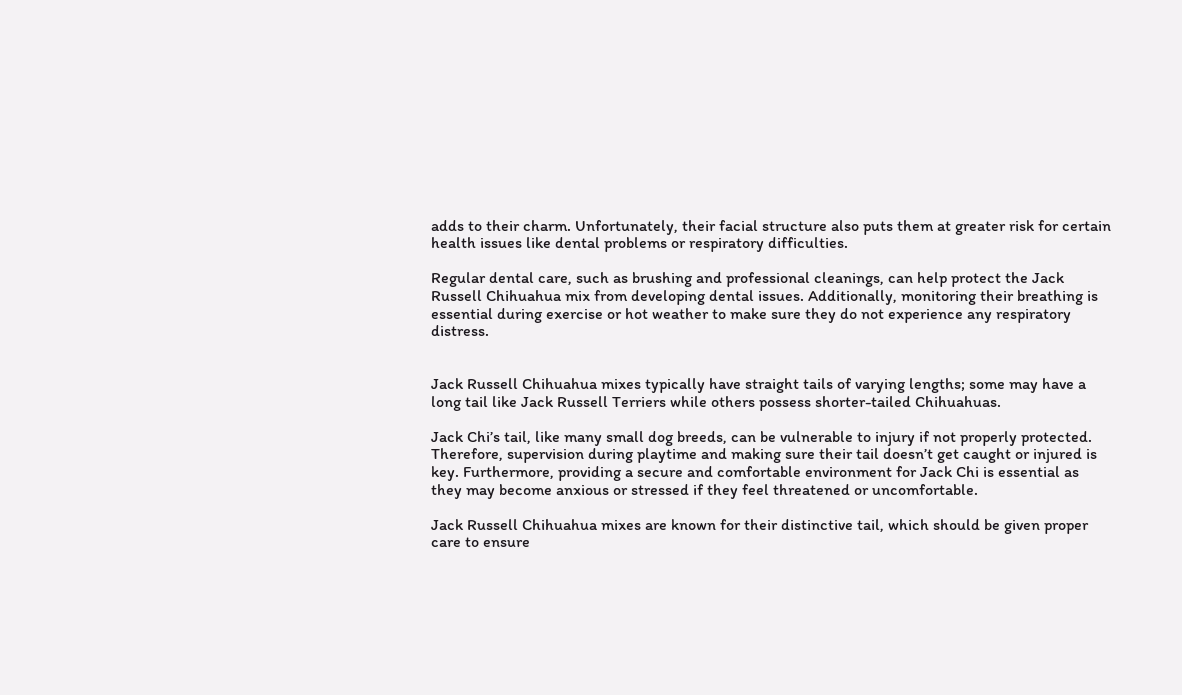adds to their charm. Unfortunately, their facial structure also puts them at greater risk for certain health issues like dental problems or respiratory difficulties.

Regular dental care, such as brushing and professional cleanings, can help protect the Jack Russell Chihuahua mix from developing dental issues. Additionally, monitoring their breathing is essential during exercise or hot weather to make sure they do not experience any respiratory distress.


Jack Russell Chihuahua mixes typically have straight tails of varying lengths; some may have a long tail like Jack Russell Terriers while others possess shorter-tailed Chihuahuas.

Jack Chi’s tail, like many small dog breeds, can be vulnerable to injury if not properly protected. Therefore, supervision during playtime and making sure their tail doesn’t get caught or injured is key. Furthermore, providing a secure and comfortable environment for Jack Chi is essential as they may become anxious or stressed if they feel threatened or uncomfortable.

Jack Russell Chihuahua mixes are known for their distinctive tail, which should be given proper care to ensure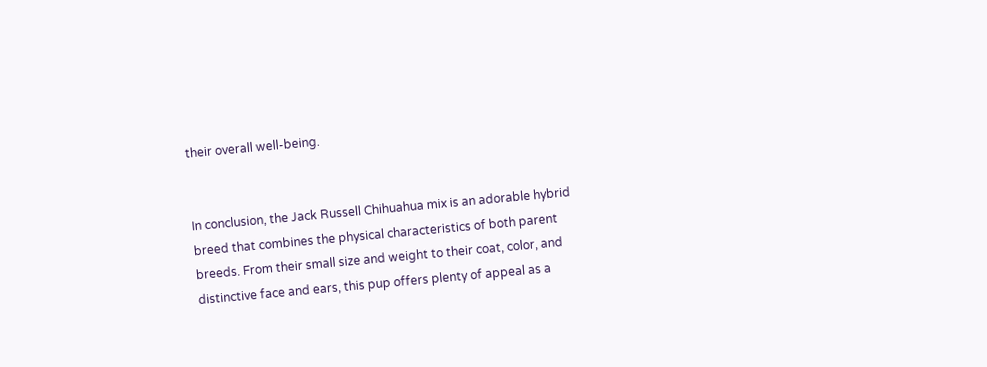their overall well-being.


In conclusion, the Jack Russell Chihuahua mix is an adorable hybrid breed that combines the physical characteristics of both parent breeds. From their small size and weight to their coat, color, and distinctive face and ears, this pup offers plenty of appeal as a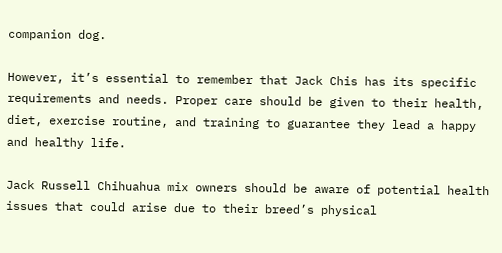companion dog.

However, it’s essential to remember that Jack Chis has its specific requirements and needs. Proper care should be given to their health, diet, exercise routine, and training to guarantee they lead a happy and healthy life.

Jack Russell Chihuahua mix owners should be aware of potential health issues that could arise due to their breed’s physical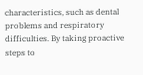characteristics, such as dental problems and respiratory difficulties. By taking proactive steps to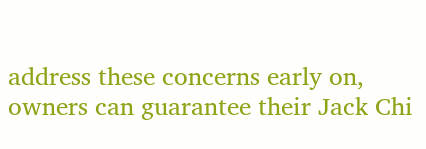address these concerns early on, owners can guarantee their Jack Chi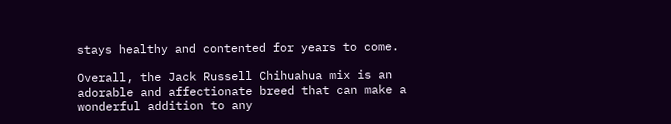stays healthy and contented for years to come.

Overall, the Jack Russell Chihuahua mix is an adorable and affectionate breed that can make a wonderful addition to any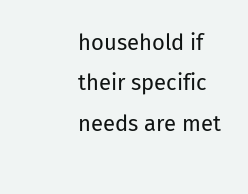household if their specific needs are met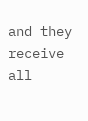and they receive all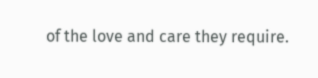of the love and care they require.